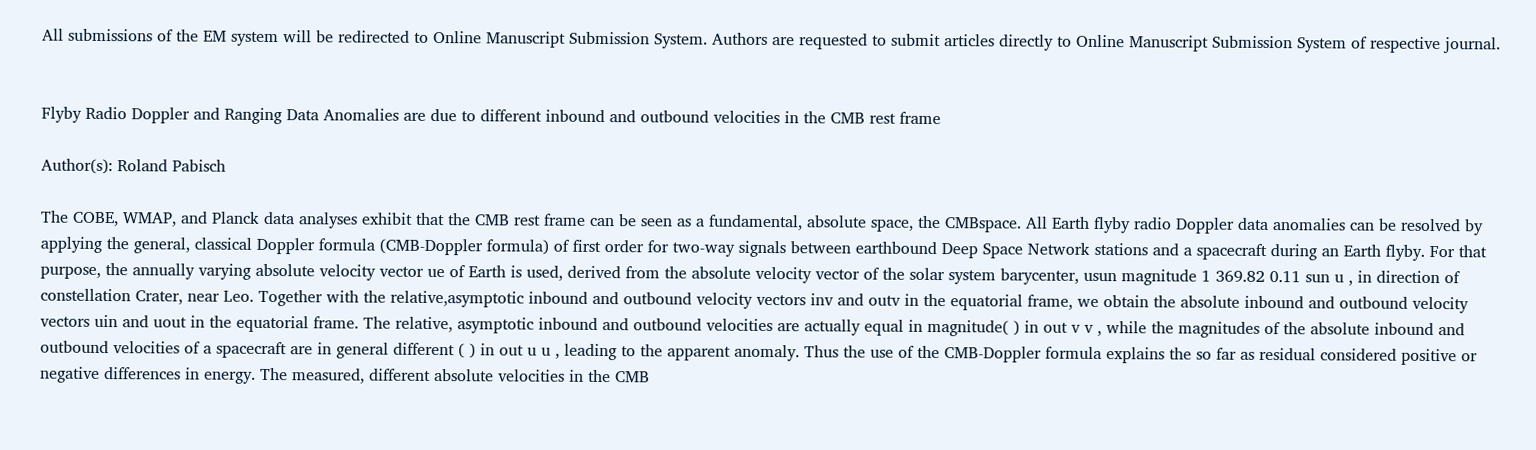All submissions of the EM system will be redirected to Online Manuscript Submission System. Authors are requested to submit articles directly to Online Manuscript Submission System of respective journal.


Flyby Radio Doppler and Ranging Data Anomalies are due to different inbound and outbound velocities in the CMB rest frame

Author(s): Roland Pabisch

The COBE, WMAP, and Planck data analyses exhibit that the CMB rest frame can be seen as a fundamental, absolute space, the CMBspace. All Earth flyby radio Doppler data anomalies can be resolved by applying the general, classical Doppler formula (CMB-Doppler formula) of first order for two-way signals between earthbound Deep Space Network stations and a spacecraft during an Earth flyby. For that purpose, the annually varying absolute velocity vector ue of Earth is used, derived from the absolute velocity vector of the solar system barycenter, usun magnitude 1 369.82 0.11 sun u , in direction of constellation Crater, near Leo. Together with the relative,asymptotic inbound and outbound velocity vectors inv and outv in the equatorial frame, we obtain the absolute inbound and outbound velocity vectors uin and uout in the equatorial frame. The relative, asymptotic inbound and outbound velocities are actually equal in magnitude( ) in out v v , while the magnitudes of the absolute inbound and outbound velocities of a spacecraft are in general different ( ) in out u u , leading to the apparent anomaly. Thus the use of the CMB-Doppler formula explains the so far as residual considered positive or negative differences in energy. The measured, different absolute velocities in the CMB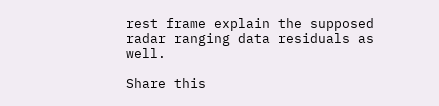rest frame explain the supposed radar ranging data residuals as well.

Share this